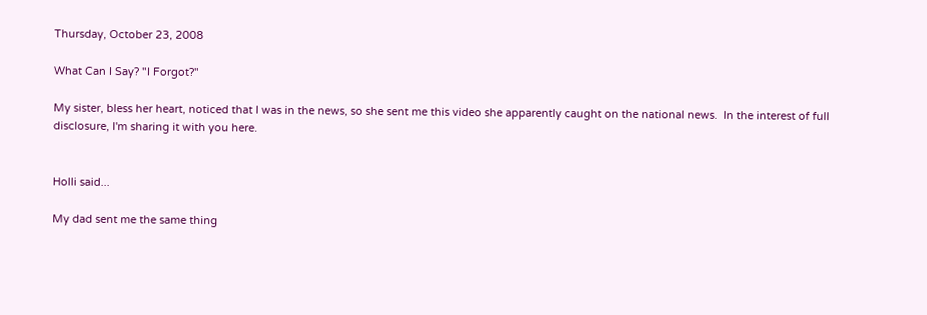Thursday, October 23, 2008

What Can I Say? "I Forgot?"

My sister, bless her heart, noticed that I was in the news, so she sent me this video she apparently caught on the national news.  In the interest of full disclosure, I'm sharing it with you here.


Holli said...

My dad sent me the same thing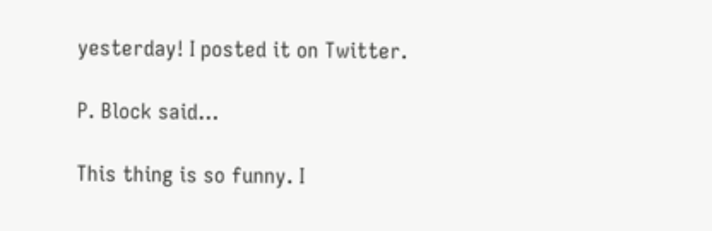yesterday! I posted it on Twitter.

P. Block said...

This thing is so funny. I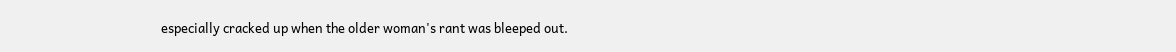especially cracked up when the older woman's rant was bleeped out.